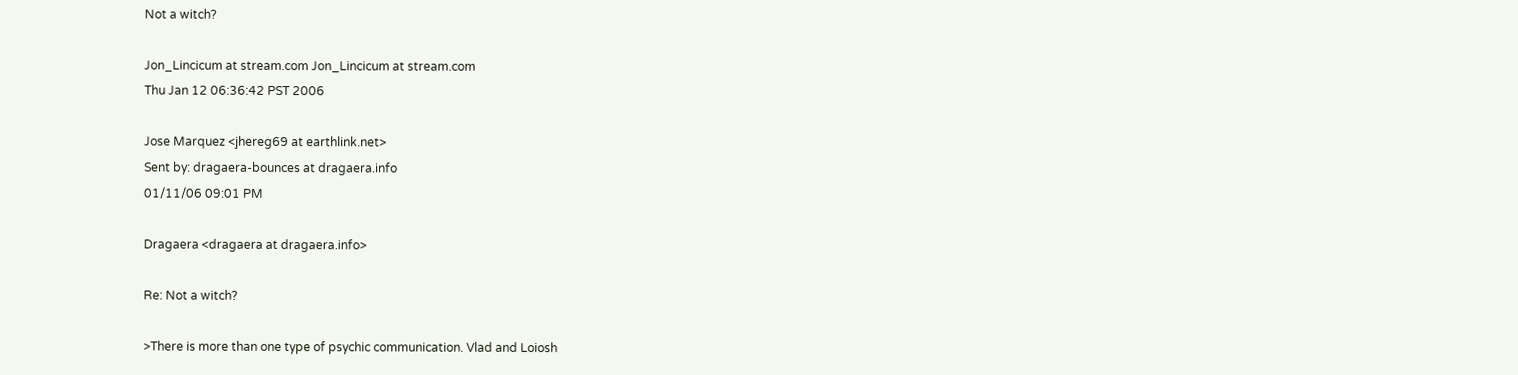Not a witch?

Jon_Lincicum at stream.com Jon_Lincicum at stream.com
Thu Jan 12 06:36:42 PST 2006

Jose Marquez <jhereg69 at earthlink.net>
Sent by: dragaera-bounces at dragaera.info
01/11/06 09:01 PM

Dragaera <dragaera at dragaera.info>

Re: Not a witch?

>There is more than one type of psychic communication. Vlad and Loiosh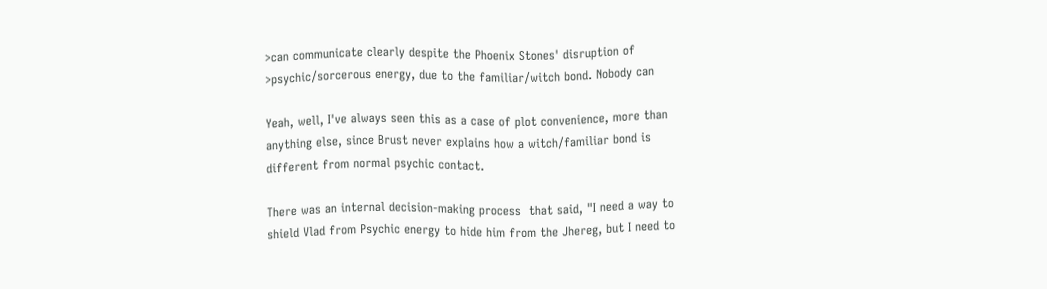>can communicate clearly despite the Phoenix Stones' disruption of
>psychic/sorcerous energy, due to the familiar/witch bond. Nobody can

Yeah, well, I've always seen this as a case of plot convenience, more than
anything else, since Brust never explains how a witch/familiar bond is
different from normal psychic contact.

There was an internal decision-making process  that said, "I need a way to
shield Vlad from Psychic energy to hide him from the Jhereg, but I need to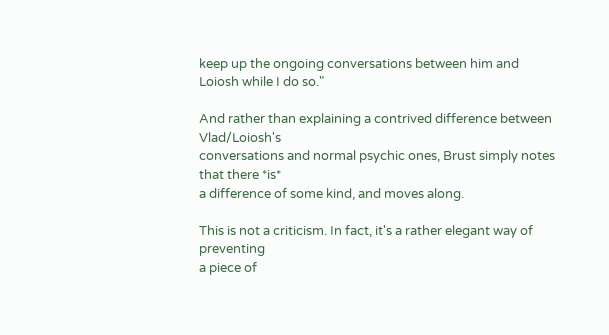keep up the ongoing conversations between him and Loiosh while I do so."

And rather than explaining a contrived difference between Vlad/Loiosh's
conversations and normal psychic ones, Brust simply notes that there *is*
a difference of some kind, and moves along.

This is not a criticism. In fact, it's a rather elegant way of preventing
a piece of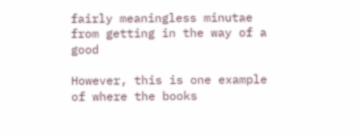fairly meaningless minutae from getting in the way of a good

However, this is one example of where the books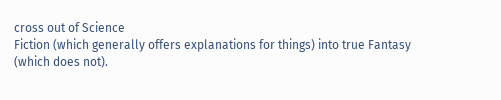cross out of Science
Fiction (which generally offers explanations for things) into true Fantasy
(which does not).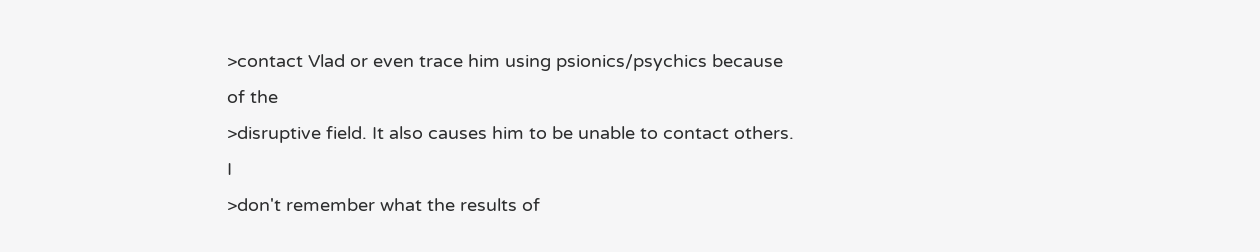>contact Vlad or even trace him using psionics/psychics because of the
>disruptive field. It also causes him to be unable to contact others. I
>don't remember what the results of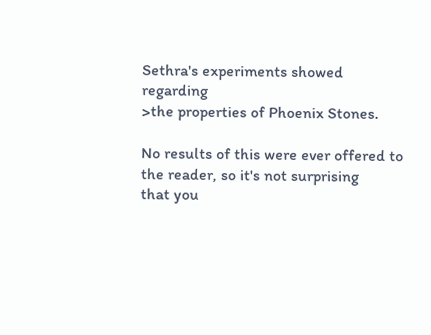Sethra's experiments showed regarding
>the properties of Phoenix Stones.

No results of this were ever offered to the reader, so it's not surprising
that you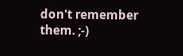don't remember them. ;-)